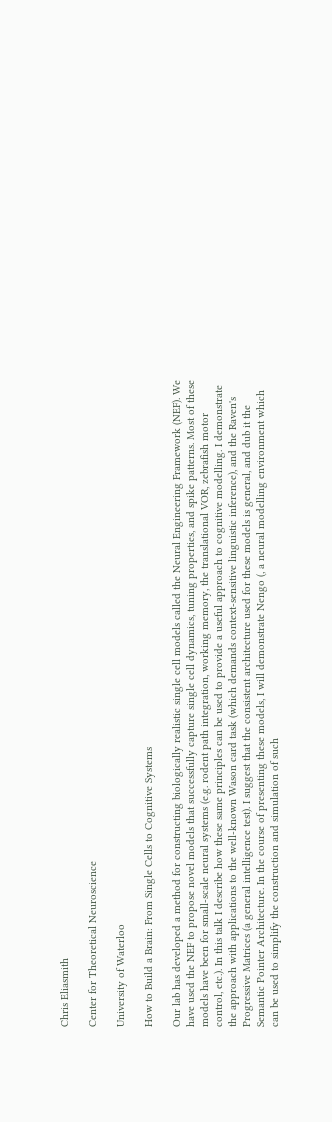Chris Eliasmith

Center for Theoretical Neuroscience

University of Waterloo

How to Build a Brain: From Single Cells to Cognitive Systems

Our lab has developed a method for constructing biologically realistic single cell models called the Neural Engineering Framework (NEF). We have used the NEF to propose novel models that successfully capture single cell dynamics, tuning properties, and spike patterns. Most of these models have been for small-scale neural systems (e.g. rodent path integration, working memory, the translational VOR, zebrafish motor control, etc.). In this talk I describe how these same principles can be used to provide a useful approach to cognitive modelling. I demonstrate the approach with applications to the well-known Wason card task (which demands context-sensitive linguistic inference), and the Raven's Progressive Matrices (a general intelligence test). I suggest that the consistent architecture used for these models is general, and dub it the Semantic Pointer Architecture. In the course of presenting these models, I will demonstrate Nengo (, a neural modelling environment which can be used to simplify the construction and simulation of such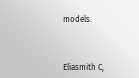models.



Eliasmith C,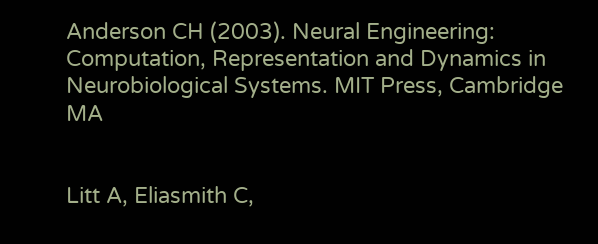Anderson CH (2003). Neural Engineering: Computation, Representation and Dynamics in Neurobiological Systems. MIT Press, Cambridge MA


Litt A, Eliasmith C,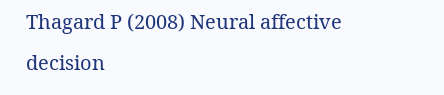Thagard P (2008) Neural affective decision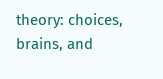theory: choices, brains, and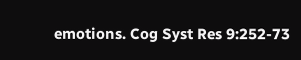emotions. Cog Syst Res 9:252-73